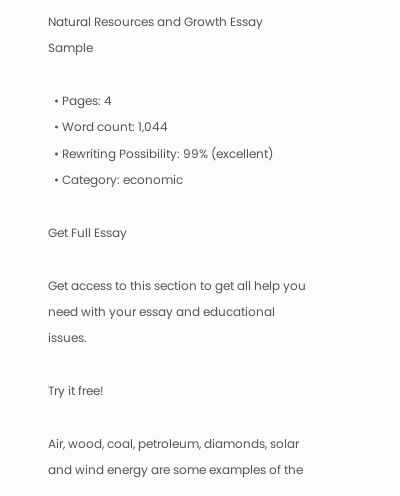Natural Resources and Growth Essay Sample

  • Pages: 4
  • Word count: 1,044
  • Rewriting Possibility: 99% (excellent)
  • Category: economic

Get Full Essay

Get access to this section to get all help you need with your essay and educational issues.

Try it free!

Air, wood, coal, petroleum, diamonds, solar and wind energy are some examples of the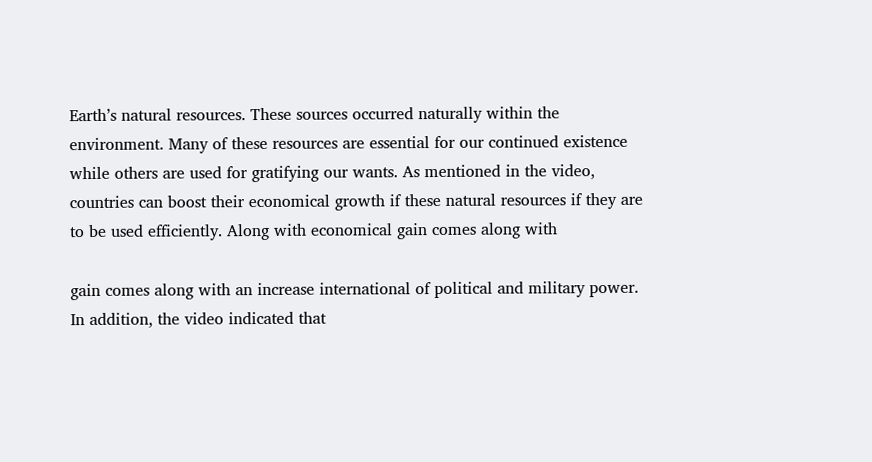Earth’s natural resources. These sources occurred naturally within the environment. Many of these resources are essential for our continued existence while others are used for gratifying our wants. As mentioned in the video, countries can boost their economical growth if these natural resources if they are to be used efficiently. Along with economical gain comes along with

gain comes along with an increase international of political and military power. In addition, the video indicated that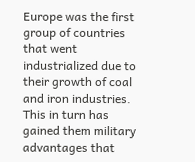Europe was the first group of countries that went industrialized due to their growth of coal and iron industries. This in turn has gained them military advantages that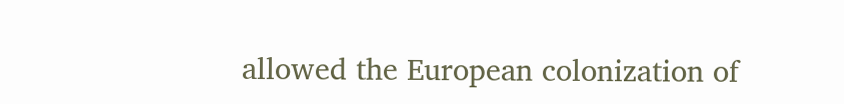allowed the European colonization of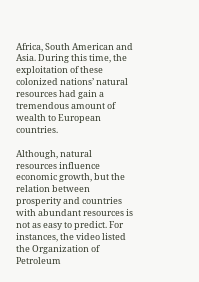Africa, South American and Asia. During this time, the exploitation of these colonized nations’ natural resources had gain a tremendous amount of wealth to European countries.

Although, natural resources influence economic growth, but the relation between prosperity and countries with abundant resources is not as easy to predict. For instances, the video listed the Organization of Petroleum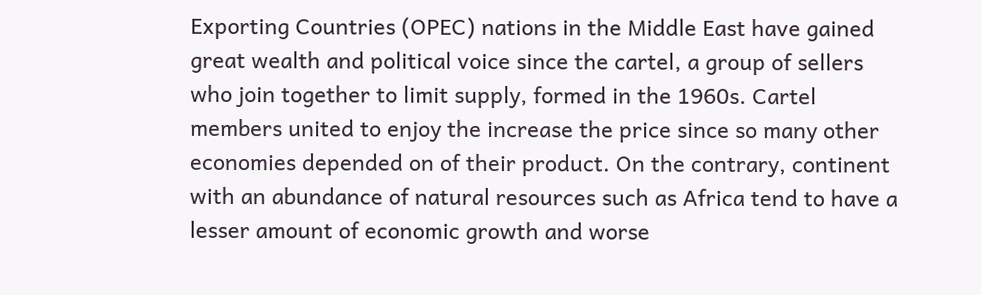Exporting Countries (OPEC) nations in the Middle East have gained great wealth and political voice since the cartel, a group of sellers who join together to limit supply, formed in the 1960s. Cartel members united to enjoy the increase the price since so many other economies depended on of their product. On the contrary, continent with an abundance of natural resources such as Africa tend to have a lesser amount of economic growth and worse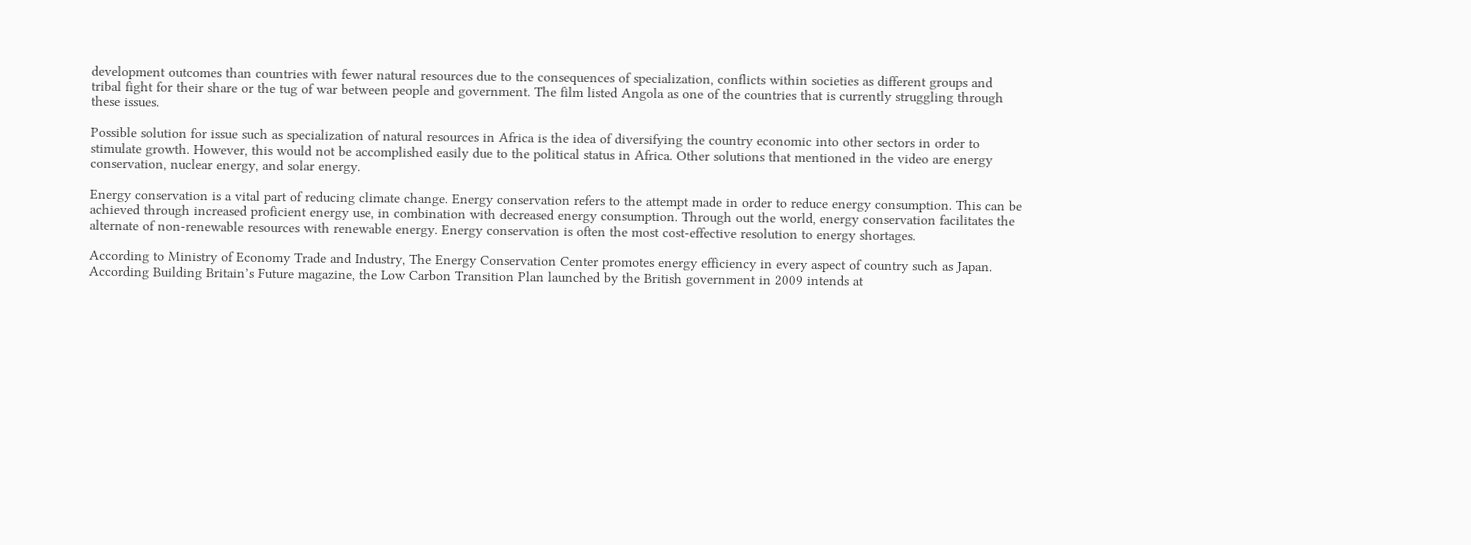development outcomes than countries with fewer natural resources due to the consequences of specialization, conflicts within societies as different groups and tribal fight for their share or the tug of war between people and government. The film listed Angola as one of the countries that is currently struggling through these issues.

Possible solution for issue such as specialization of natural resources in Africa is the idea of diversifying the country economic into other sectors in order to stimulate growth. However, this would not be accomplished easily due to the political status in Africa. Other solutions that mentioned in the video are energy conservation, nuclear energy, and solar energy.

Energy conservation is a vital part of reducing climate change. Energy conservation refers to the attempt made in order to reduce energy consumption. This can be achieved through increased proficient energy use, in combination with decreased energy consumption. Through out the world, energy conservation facilitates the alternate of non-renewable resources with renewable energy. Energy conservation is often the most cost-effective resolution to energy shortages.

According to Ministry of Economy Trade and Industry, The Energy Conservation Center promotes energy efficiency in every aspect of country such as Japan. According Building Britain’s Future magazine, the Low Carbon Transition Plan launched by the British government in 2009 intends at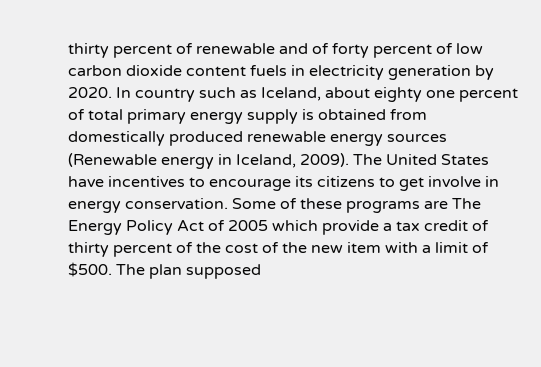thirty percent of renewable and of forty percent of low carbon dioxide content fuels in electricity generation by 2020. In country such as Iceland, about eighty one percent of total primary energy supply is obtained from domestically produced renewable energy sources (Renewable energy in Iceland, 2009). The United States have incentives to encourage its citizens to get involve in energy conservation. Some of these programs are The Energy Policy Act of 2005 which provide a tax credit of thirty percent of the cost of the new item with a limit of $500. The plan supposed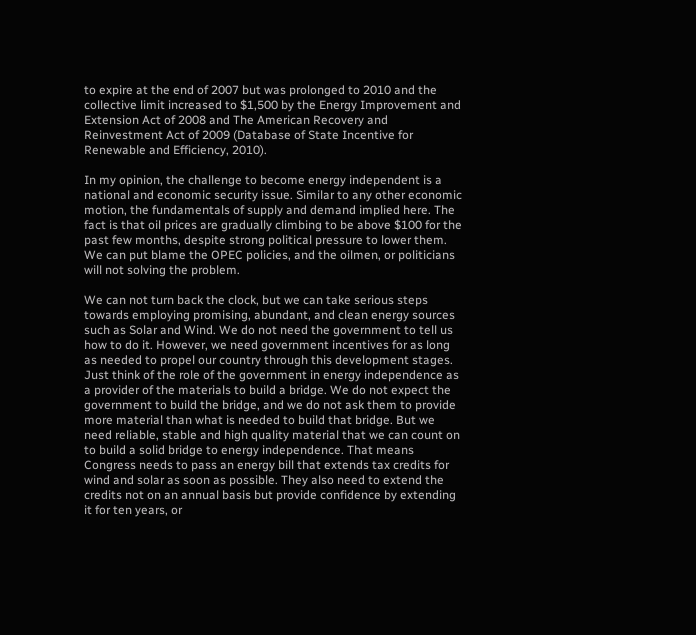to expire at the end of 2007 but was prolonged to 2010 and the collective limit increased to $1,500 by the Energy Improvement and Extension Act of 2008 and The American Recovery and Reinvestment Act of 2009 (Database of State Incentive for Renewable and Efficiency, 2010).

In my opinion, the challenge to become energy independent is a national and economic security issue. Similar to any other economic motion, the fundamentals of supply and demand implied here. The fact is that oil prices are gradually climbing to be above $100 for the past few months, despite strong political pressure to lower them. We can put blame the OPEC policies, and the oilmen, or politicians will not solving the problem.

We can not turn back the clock, but we can take serious steps towards employing promising, abundant, and clean energy sources such as Solar and Wind. We do not need the government to tell us how to do it. However, we need government incentives for as long as needed to propel our country through this development stages. Just think of the role of the government in energy independence as a provider of the materials to build a bridge. We do not expect the government to build the bridge, and we do not ask them to provide more material than what is needed to build that bridge. But we need reliable, stable and high quality material that we can count on to build a solid bridge to energy independence. That means Congress needs to pass an energy bill that extends tax credits for wind and solar as soon as possible. They also need to extend the credits not on an annual basis but provide confidence by extending it for ten years, or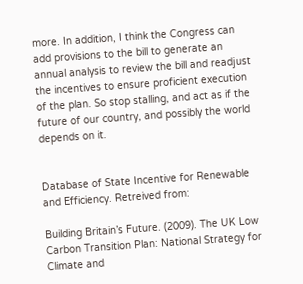more. In addition, I think the Congress can add provisions to the bill to generate an annual analysis to review the bill and readjust the incentives to ensure proficient execution of the plan. So stop stalling, and act as if the future of our country, and possibly the world depends on it.


Database of State Incentive for Renewable and Efficiency. Retreived from:

Building Britain’s Future. (2009). The UK Low Carbon Transition Plan: National Strategy for Climate and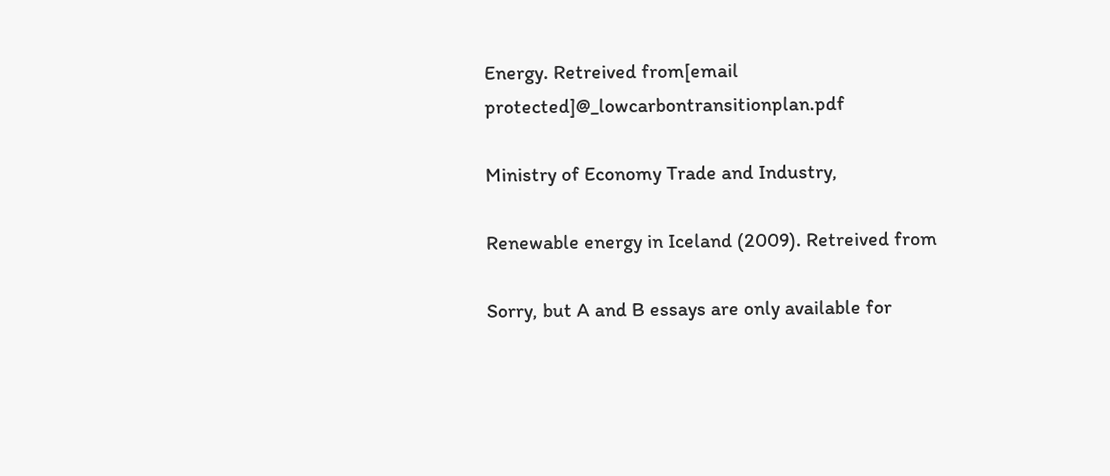Energy. Retreived from[email protected]@_lowcarbontransitionplan.pdf

Ministry of Economy Trade and Industry,

Renewable energy in Iceland (2009). Retreived from

Sorry, but A and B essays are only available for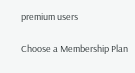premium users

Choose a Membership Plan